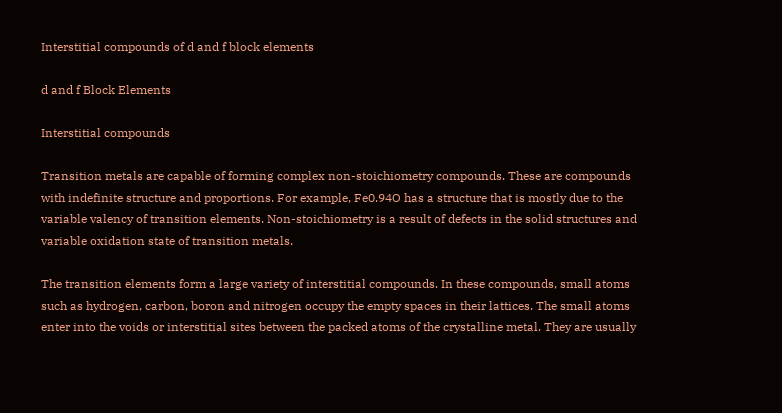Interstitial compounds of d and f block elements

d and f Block Elements

Interstitial compounds

Transition metals are capable of forming complex non-stoichiometry compounds. These are compounds with indefinite structure and proportions. For example, Fe0.94O has a structure that is mostly due to the variable valency of transition elements. Non-stoichiometry is a result of defects in the solid structures and variable oxidation state of transition metals.

The transition elements form a large variety of interstitial compounds. In these compounds, small atoms such as hydrogen, carbon, boron and nitrogen occupy the empty spaces in their lattices. The small atoms enter into the voids or interstitial sites between the packed atoms of the crystalline metal. They are usually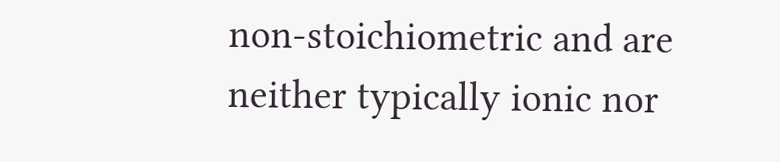non-stoichiometric and are neither typically ionic nor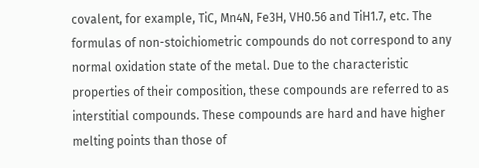covalent, for example, TiC, Mn4N, Fe3H, VH0.56 and TiH1.7, etc. The formulas of non-stoichiometric compounds do not correspond to any normal oxidation state of the metal. Due to the characteristic properties of their composition, these compounds are referred to as interstitial compounds. These compounds are hard and have higher melting points than those of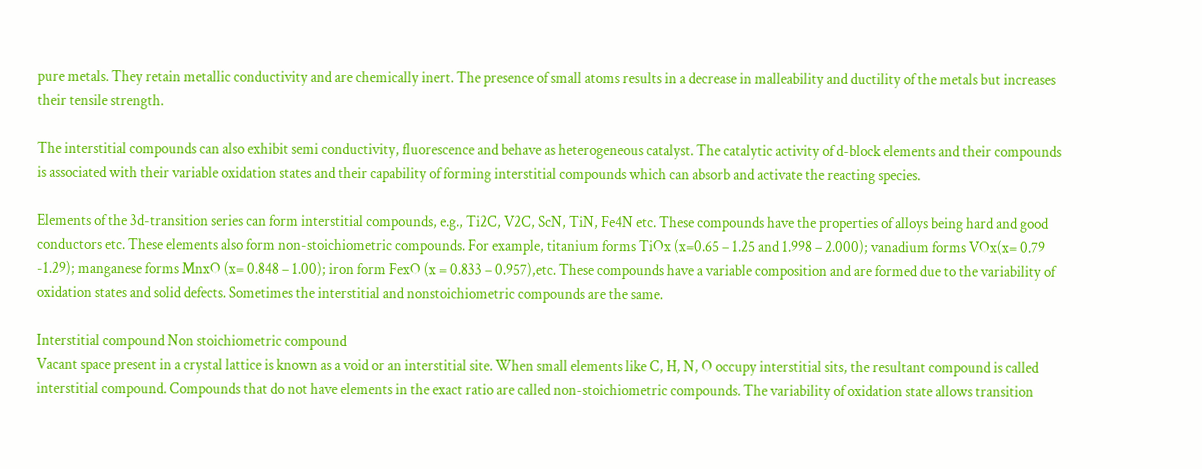pure metals. They retain metallic conductivity and are chemically inert. The presence of small atoms results in a decrease in malleability and ductility of the metals but increases their tensile strength.

The interstitial compounds can also exhibit semi conductivity, fluorescence and behave as heterogeneous catalyst. The catalytic activity of d-block elements and their compounds is associated with their variable oxidation states and their capability of forming interstitial compounds which can absorb and activate the reacting species.

Elements of the 3d-transition series can form interstitial compounds, e.g., Ti2C, V2C, ScN, TiN, Fe4N etc. These compounds have the properties of alloys being hard and good conductors etc. These elements also form non-stoichiometric compounds. For example, titanium forms TiOx (x=0.65 – 1.25 and 1.998 – 2.000); vanadium forms VOx(x= 0.79 -1.29); manganese forms MnxO (x= 0.848 – 1.00); iron form FexO (x = 0.833 – 0.957),etc. These compounds have a variable composition and are formed due to the variability of oxidation states and solid defects. Sometimes the interstitial and nonstoichiometric compounds are the same.

Interstitial compound Non stoichiometric compound
Vacant space present in a crystal lattice is known as a void or an interstitial site. When small elements like C, H, N, O occupy interstitial sits, the resultant compound is called interstitial compound. Compounds that do not have elements in the exact ratio are called non-stoichiometric compounds. The variability of oxidation state allows transition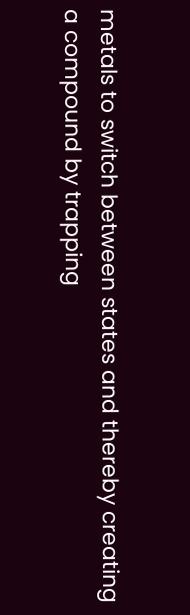metals to switch between states and thereby creating a compound by trapping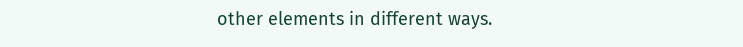other elements in different ways.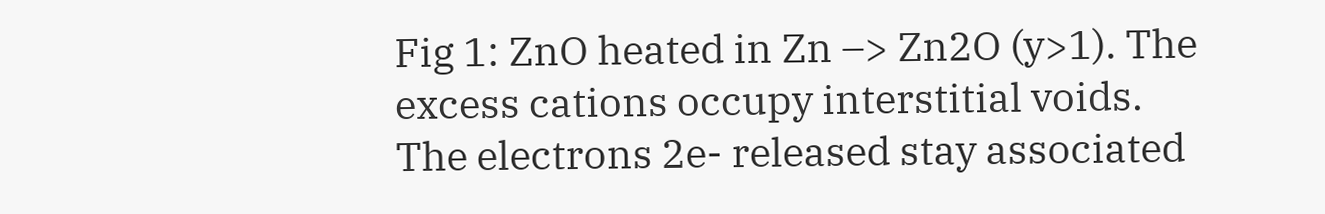Fig 1: ZnO heated in Zn –> Zn2O (y>1). The excess cations occupy interstitial voids. The electrons 2e- released stay associated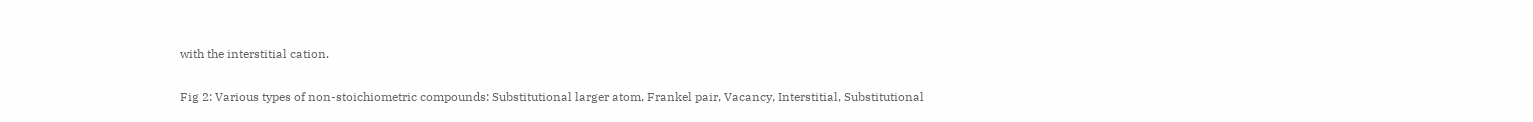with the interstitial cation.

Fig 2: Various types of non-stoichiometric compounds: Substitutional larger atom, Frankel pair, Vacancy, Interstitial, Substitutional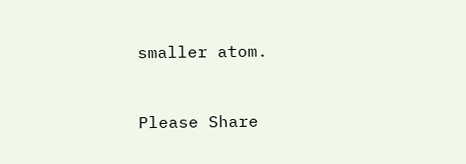smaller atom.



Please Share